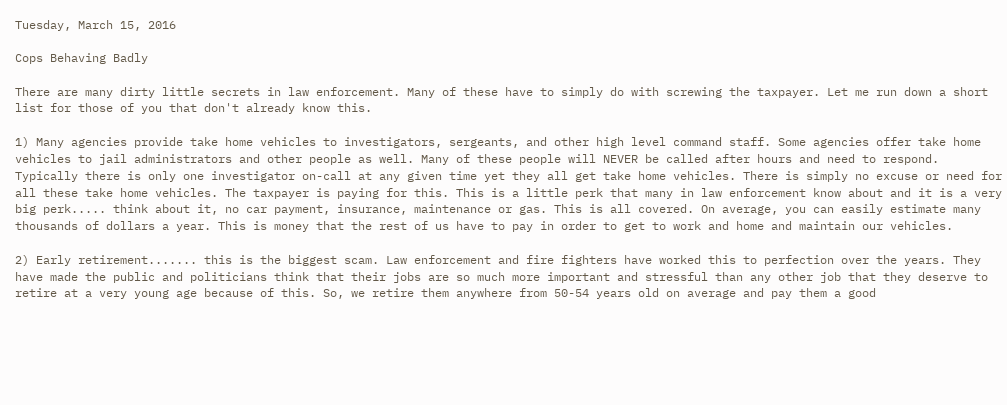Tuesday, March 15, 2016

Cops Behaving Badly

There are many dirty little secrets in law enforcement. Many of these have to simply do with screwing the taxpayer. Let me run down a short list for those of you that don't already know this.

1) Many agencies provide take home vehicles to investigators, sergeants, and other high level command staff. Some agencies offer take home vehicles to jail administrators and other people as well. Many of these people will NEVER be called after hours and need to respond. Typically there is only one investigator on-call at any given time yet they all get take home vehicles. There is simply no excuse or need for all these take home vehicles. The taxpayer is paying for this. This is a little perk that many in law enforcement know about and it is a very big perk..... think about it, no car payment, insurance, maintenance or gas. This is all covered. On average, you can easily estimate many thousands of dollars a year. This is money that the rest of us have to pay in order to get to work and home and maintain our vehicles.

2) Early retirement....... this is the biggest scam. Law enforcement and fire fighters have worked this to perfection over the years. They have made the public and politicians think that their jobs are so much more important and stressful than any other job that they deserve to retire at a very young age because of this. So, we retire them anywhere from 50-54 years old on average and pay them a good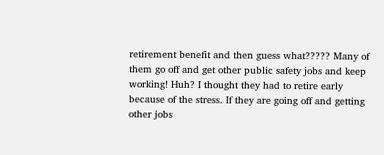retirement benefit and then guess what????? Many of them go off and get other public safety jobs and keep working! Huh? I thought they had to retire early because of the stress. If they are going off and getting other jobs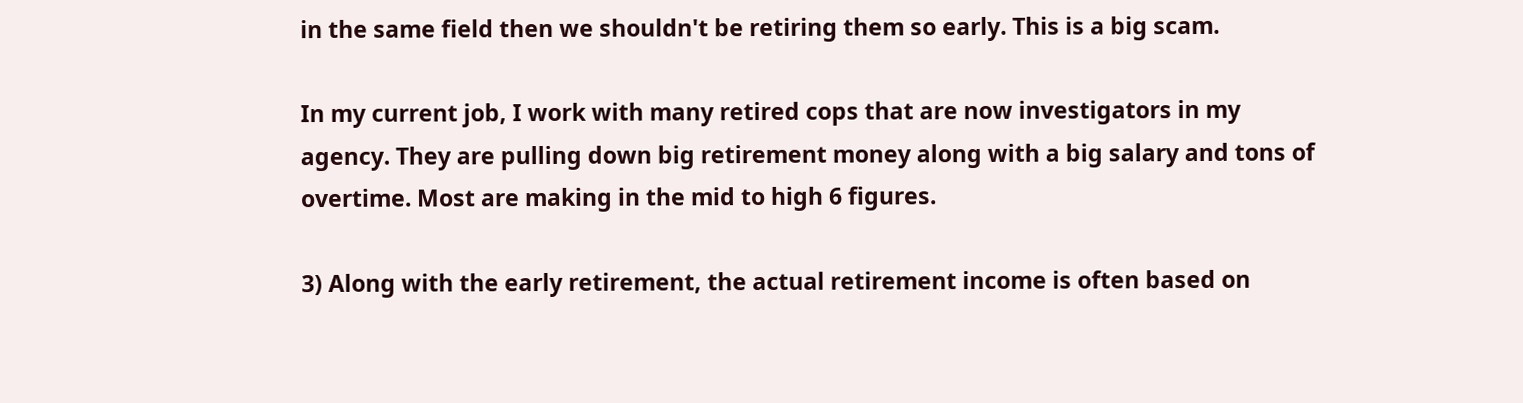in the same field then we shouldn't be retiring them so early. This is a big scam.

In my current job, I work with many retired cops that are now investigators in my agency. They are pulling down big retirement money along with a big salary and tons of overtime. Most are making in the mid to high 6 figures.

3) Along with the early retirement, the actual retirement income is often based on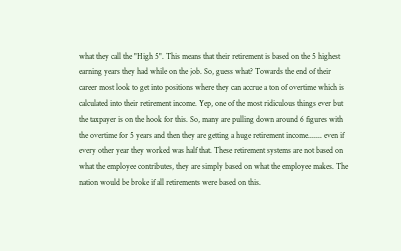what they call the "High 5". This means that their retirement is based on the 5 highest earning years they had while on the job. So, guess what? Towards the end of their career most look to get into positions where they can accrue a ton of overtime which is calculated into their retirement income. Yep, one of the most ridiculous things ever but the taxpayer is on the hook for this. So, many are pulling down around 6 figures with the overtime for 5 years and then they are getting a huge retirement income....... even if every other year they worked was half that. These retirement systems are not based on what the employee contributes, they are simply based on what the employee makes. The nation would be broke if all retirements were based on this.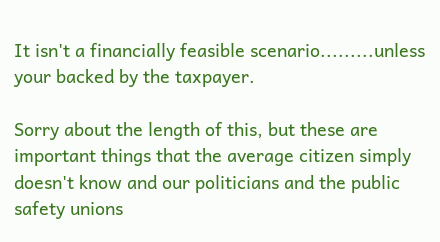It isn't a financially feasible scenario.........unless your backed by the taxpayer.

Sorry about the length of this, but these are important things that the average citizen simply doesn't know and our politicians and the public safety unions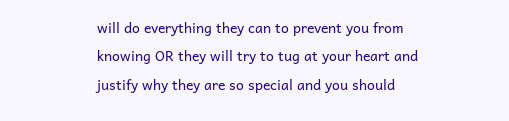will do everything they can to prevent you from knowing OR they will try to tug at your heart and justify why they are so special and you should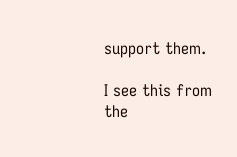support them.

I see this from the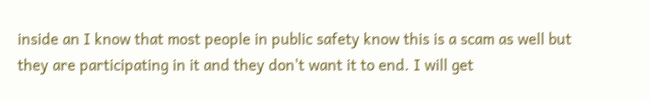inside an I know that most people in public safety know this is a scam as well but they are participating in it and they don't want it to end. I will get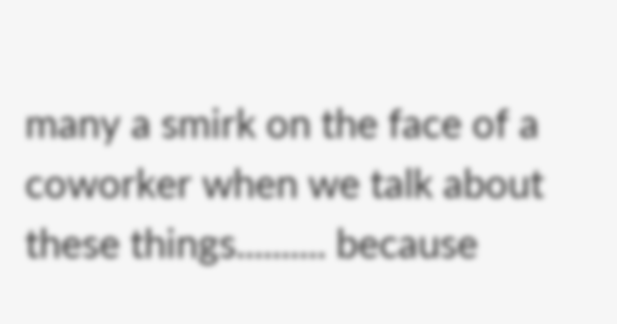many a smirk on the face of a coworker when we talk about these things.......... because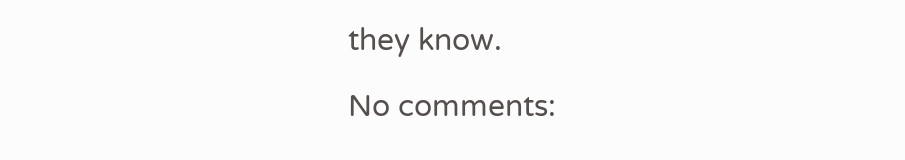they know.

No comments: